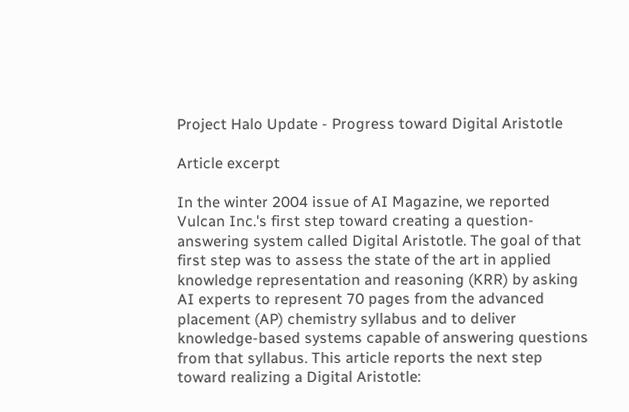Project Halo Update - Progress toward Digital Aristotle

Article excerpt

In the winter 2004 issue of AI Magazine, we reported Vulcan Inc.'s first step toward creating a question-answering system called Digital Aristotle. The goal of that first step was to assess the state of the art in applied knowledge representation and reasoning (KRR) by asking AI experts to represent 70 pages from the advanced placement (AP) chemistry syllabus and to deliver knowledge-based systems capable of answering questions from that syllabus. This article reports the next step toward realizing a Digital Aristotle: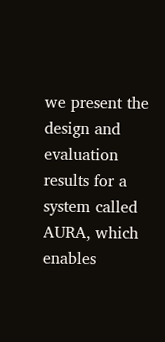we present the design and evaluation results for a system called AURA, which enables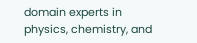domain experts in physics, chemistry, and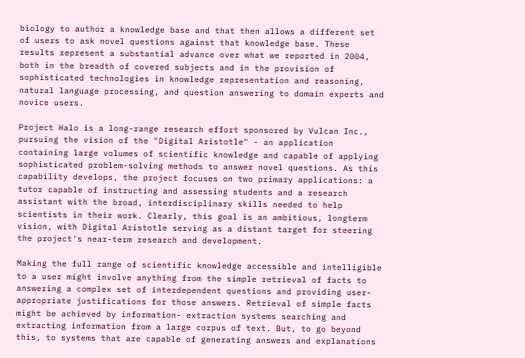biology to author a knowledge base and that then allows a different set of users to ask novel questions against that knowledge base. These results represent a substantial advance over what we reported in 2004, both in the breadth of covered subjects and in the provision of sophisticated technologies in knowledge representation and reasoning, natural language processing, and question answering to domain experts and novice users.

Project Halo is a long-range research effort sponsored by Vulcan Inc., pursuing the vision of the "Digital Aristotle" - an application containing large volumes of scientific knowledge and capable of applying sophisticated problem-solving methods to answer novel questions. As this capability develops, the project focuses on two primary applications: a tutor capable of instructing and assessing students and a research assistant with the broad, interdisciplinary skills needed to help scientists in their work. Clearly, this goal is an ambitious, longterm vision, with Digital Aristotle serving as a distant target for steering the project's near-term research and development.

Making the full range of scientific knowledge accessible and intelligible to a user might involve anything from the simple retrieval of facts to answering a complex set of interdependent questions and providing user-appropriate justifications for those answers. Retrieval of simple facts might be achieved by information- extraction systems searching and extracting information from a large corpus of text. But, to go beyond this, to systems that are capable of generating answers and explanations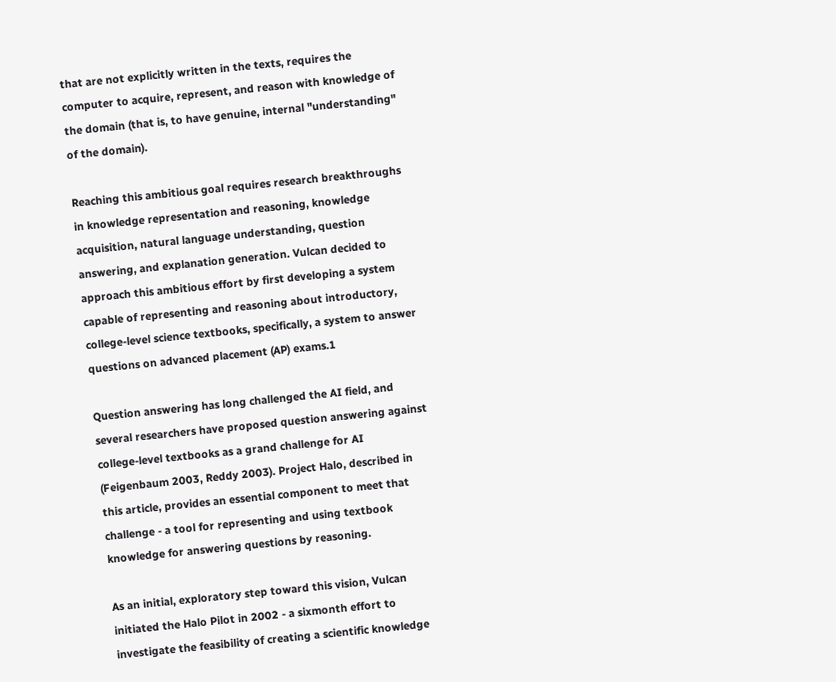that are not explicitly written in the texts, requires the computer to acquire, represent, and reason with knowledge of the domain (that is, to have genuine, internal "understanding" of the domain).

Reaching this ambitious goal requires research breakthroughs in knowledge representation and reasoning, knowledge acquisition, natural language understanding, question answering, and explanation generation. Vulcan decided to approach this ambitious effort by first developing a system capable of representing and reasoning about introductory, college-level science textbooks, specifically, a system to answer questions on advanced placement (AP) exams.1

Question answering has long challenged the AI field, and several researchers have proposed question answering against college-level textbooks as a grand challenge for AI (Feigenbaum 2003, Reddy 2003). Project Halo, described in this article, provides an essential component to meet that challenge - a tool for representing and using textbook knowledge for answering questions by reasoning.

As an initial, exploratory step toward this vision, Vulcan initiated the Halo Pilot in 2002 - a sixmonth effort to investigate the feasibility of creating a scientific knowledge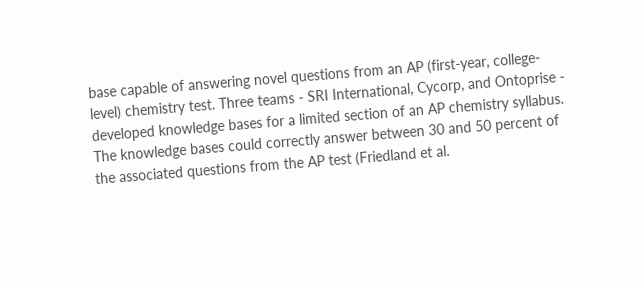base capable of answering novel questions from an AP (first-year, college-level) chemistry test. Three teams - SRI International, Cycorp, and Ontoprise - developed knowledge bases for a limited section of an AP chemistry syllabus. The knowledge bases could correctly answer between 30 and 50 percent of the associated questions from the AP test (Friedland et al.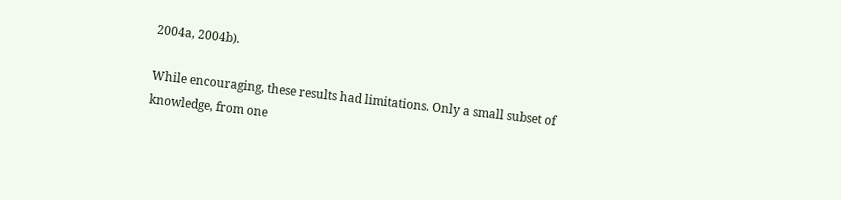2004a, 2004b).

While encouraging, these results had limitations. Only a small subset of knowledge, from one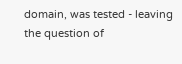domain, was tested - leaving the question of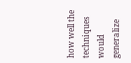how well the techniques would generalize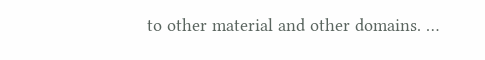to other material and other domains. …